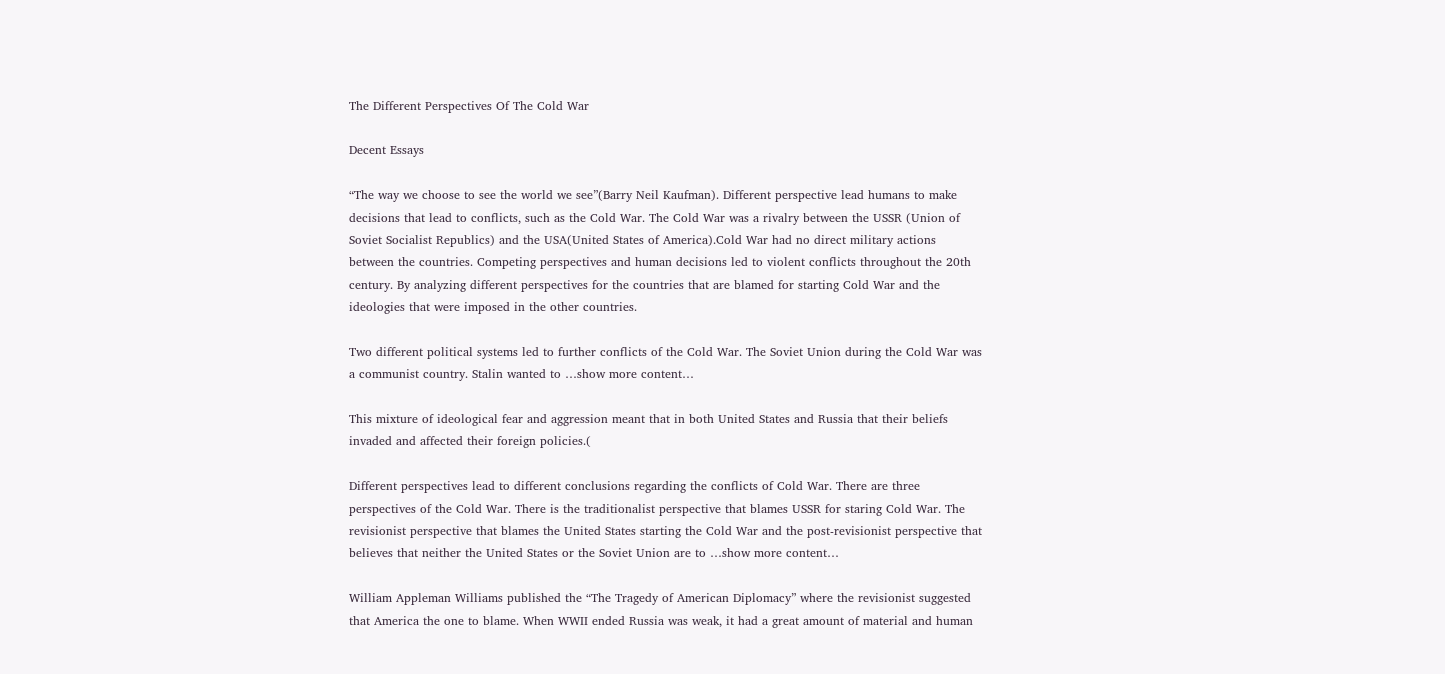The Different Perspectives Of The Cold War

Decent Essays

“The way we choose to see the world we see”(Barry Neil Kaufman). Different perspective lead humans to make decisions that lead to conflicts, such as the Cold War. The Cold War was a rivalry between the USSR (Union of Soviet Socialist Republics) and the USA(United States of America).Cold War had no direct military actions between the countries. Competing perspectives and human decisions led to violent conflicts throughout the 20th century. By analyzing different perspectives for the countries that are blamed for starting Cold War and the ideologies that were imposed in the other countries.

Two different political systems led to further conflicts of the Cold War. The Soviet Union during the Cold War was a communist country. Stalin wanted to …show more content…

This mixture of ideological fear and aggression meant that in both United States and Russia that their beliefs invaded and affected their foreign policies.(

Different perspectives lead to different conclusions regarding the conflicts of Cold War. There are three perspectives of the Cold War. There is the traditionalist perspective that blames USSR for staring Cold War. The revisionist perspective that blames the United States starting the Cold War and the post-revisionist perspective that believes that neither the United States or the Soviet Union are to …show more content…

William Appleman Williams published the “The Tragedy of American Diplomacy” where the revisionist suggested that America the one to blame. When WWII ended Russia was weak, it had a great amount of material and human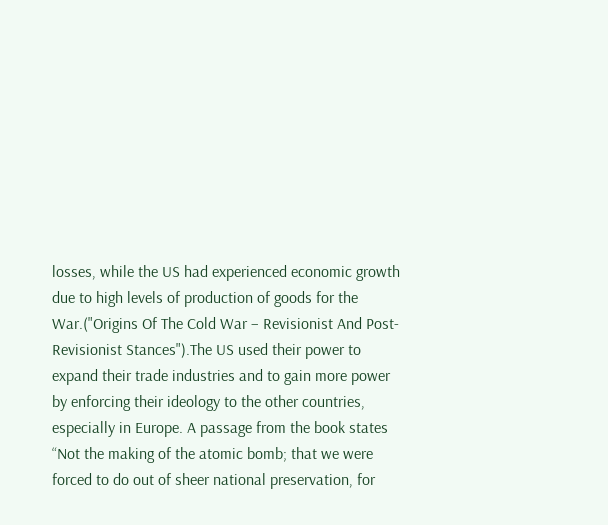losses, while the US had experienced economic growth due to high levels of production of goods for the War.("Origins Of The Cold War – Revisionist And Post-Revisionist Stances").The US used their power to expand their trade industries and to gain more power by enforcing their ideology to the other countries, especially in Europe. A passage from the book states “Not the making of the atomic bomb; that we were forced to do out of sheer national preservation, for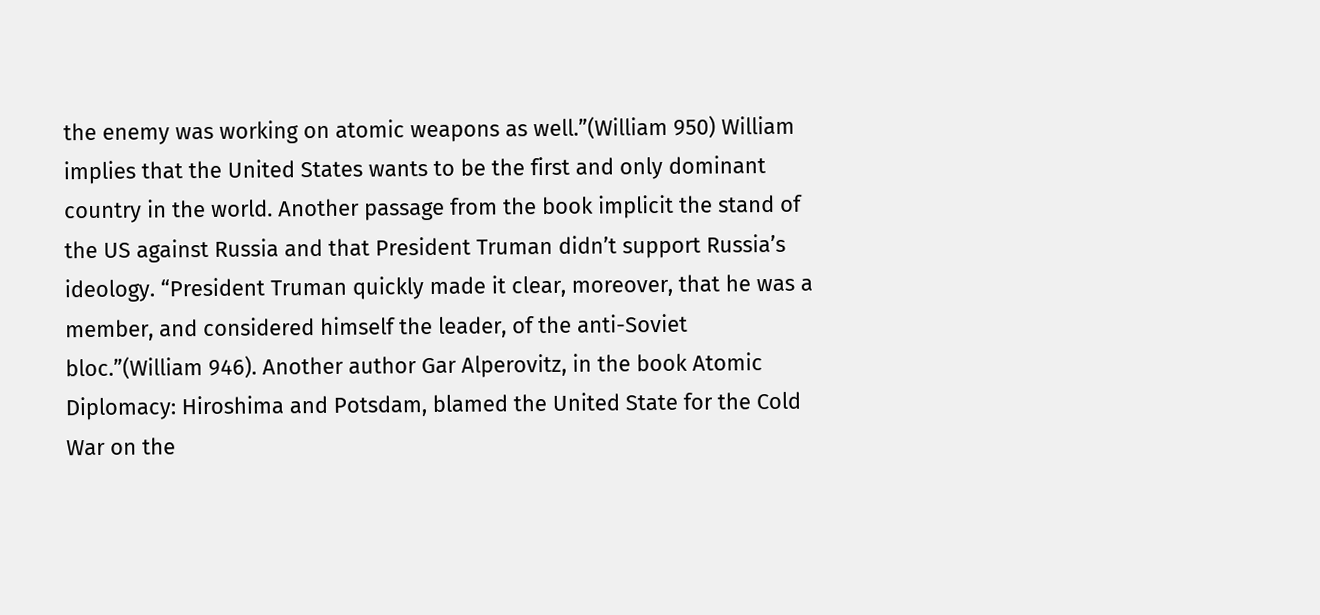the enemy was working on atomic weapons as well.”(William 950) William implies that the United States wants to be the first and only dominant country in the world. Another passage from the book implicit the stand of the US against Russia and that President Truman didn’t support Russia’s ideology. “President Truman quickly made it clear, moreover, that he was a member, and considered himself the leader, of the anti-Soviet bloc.”(William 946). Another author Gar Alperovitz, in the book Atomic Diplomacy: Hiroshima and Potsdam, blamed the United State for the Cold War on the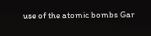use of the atomic bombs Gar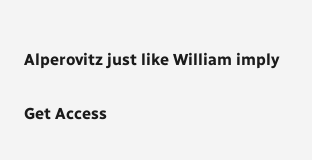Alperovitz just like William imply

Get Access